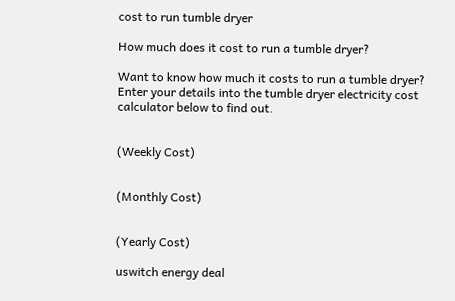cost to run tumble dryer

How much does it cost to run a tumble dryer?

Want to know how much it costs to run a tumble dryer? Enter your details into the tumble dryer electricity cost calculator below to find out.


(Weekly Cost)


(Monthly Cost)


(Yearly Cost)

uswitch energy deal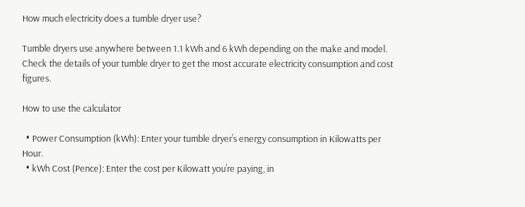How much electricity does a tumble dryer use?

Tumble dryers use anywhere between 1.1 kWh and 6 kWh depending on the make and model. Check the details of your tumble dryer to get the most accurate electricity consumption and cost figures.

How to use the calculator

  • Power Consumption (kWh): Enter your tumble dryer’s energy consumption in Kilowatts per Hour.
  • kWh Cost (Pence): Enter the cost per Kilowatt you’re paying, in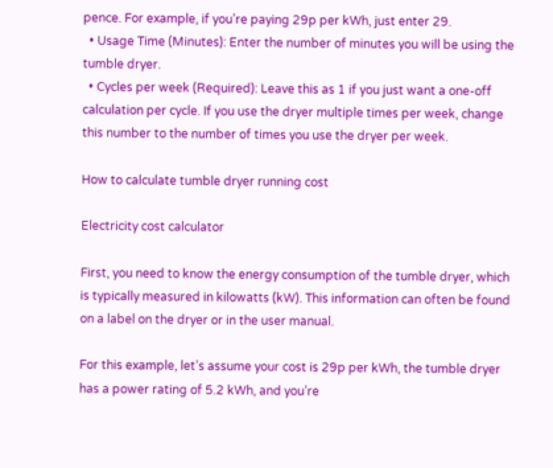pence. For example, if you’re paying 29p per kWh, just enter 29.
  • Usage Time (Minutes): Enter the number of minutes you will be using the tumble dryer.
  • Cycles per week (Required): Leave this as 1 if you just want a one-off calculation per cycle. If you use the dryer multiple times per week, change this number to the number of times you use the dryer per week.

How to calculate tumble dryer running cost

Electricity cost calculator

First, you need to know the energy consumption of the tumble dryer, which is typically measured in kilowatts (kW). This information can often be found on a label on the dryer or in the user manual.

For this example, let’s assume your cost is 29p per kWh, the tumble dryer has a power rating of 5.2 kWh, and you’re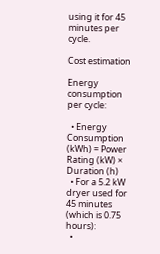using it for 45 minutes per cycle.

Cost estimation

Energy consumption per cycle:

  • Energy Consumption (kWh) = Power Rating (kW) × Duration (h)
  • For a 5.2 kW dryer used for 45 minutes (which is 0.75 hours):
  •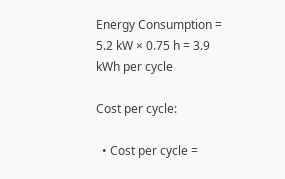Energy Consumption = 5.2 kW × 0.75 h = 3.9 kWh per cycle

Cost per cycle:

  • Cost per cycle =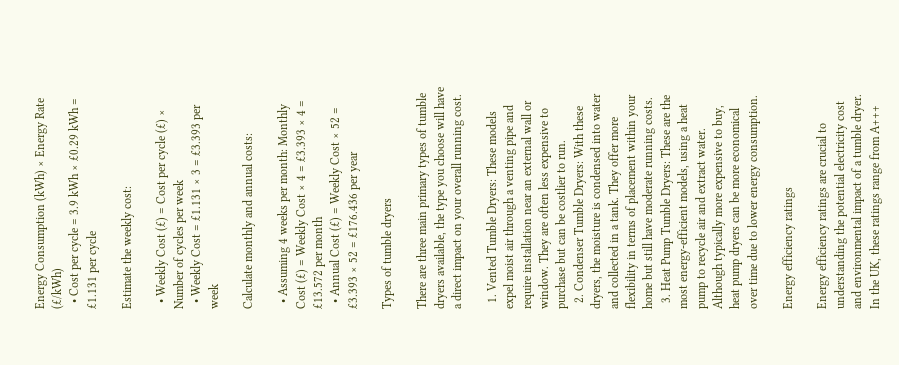Energy Consumption (kWh) × Energy Rate (£/kWh)
  • Cost per cycle = 3.9 kWh × £0.29 kWh = £1.131 per cycle

Estimate the weekly cost:

  • Weekly Cost (£) = Cost per cycle (£) × Number of cycles per week
  • Weekly Cost = £1.131 × 3 = £3.393 per week

Calculate monthly and annual costs:

  • Assuming 4 weeks per month: Monthly Cost (£) = Weekly Cost × 4 = £3.393 × 4 = £13.572 per month
  • Annual Cost (£) = Weekly Cost × 52 = £3.393 × 52 = £176.436 per year

Types of tumble dryers

There are three main primary types of tumble dryers available, the type you choose will have a direct impact on your overall running cost.

  1. Vented Tumble Dryers: These models expel moist air through a venting pipe and require installation near an external wall or window. They are often less expensive to purchase but can be costlier to run.
  2. Condenser Tumble Dryers: With these dryers, the moisture is condensed into water and collected in a tank. They offer more flexibility in terms of placement within your home but still have moderate running costs.
  3. Heat Pump Tumble Dryers: These are the most energy-efficient models, using a heat pump to recycle air and extract water. Although typically more expensive to buy, heat pump dryers can be more economical over time due to lower energy consumption.

Energy efficiency ratings

Energy efficiency ratings are crucial to understanding the potential electricity cost and environmental impact of a tumble dryer. In the UK, these ratings range from A+++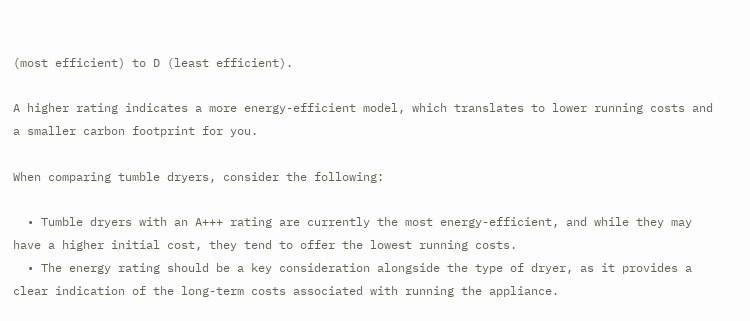(most efficient) to D (least efficient).

A higher rating indicates a more energy-efficient model, which translates to lower running costs and a smaller carbon footprint for you.

When comparing tumble dryers, consider the following:

  • Tumble dryers with an A+++ rating are currently the most energy-efficient, and while they may have a higher initial cost, they tend to offer the lowest running costs.
  • The energy rating should be a key consideration alongside the type of dryer, as it provides a clear indication of the long-term costs associated with running the appliance.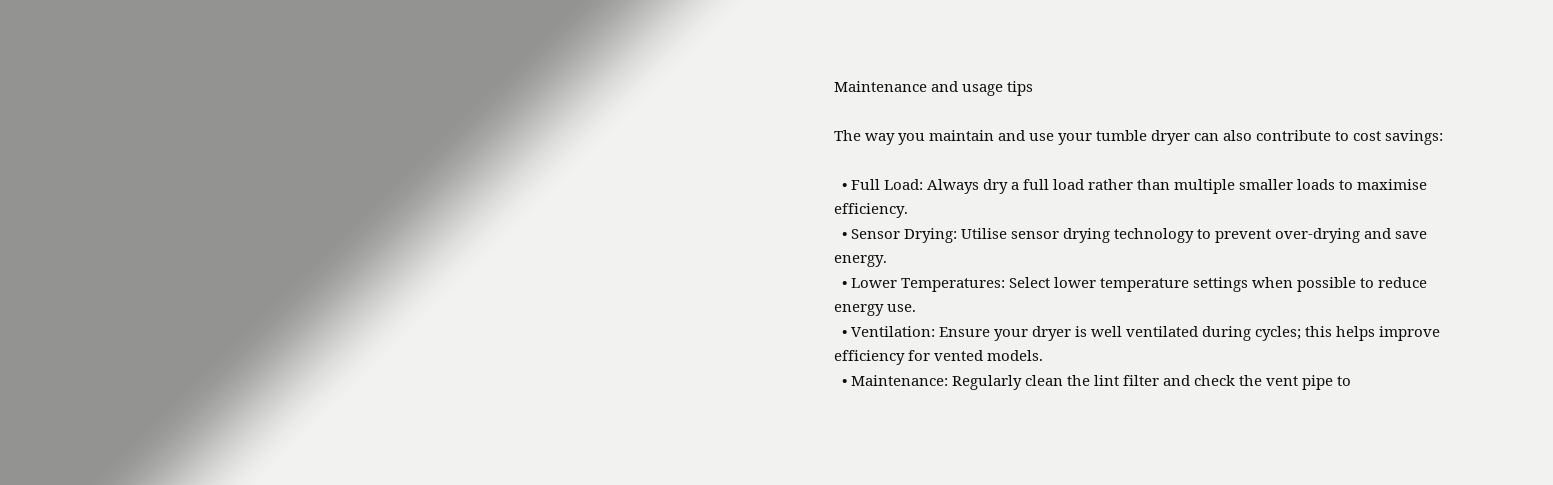Maintenance and usage tips

The way you maintain and use your tumble dryer can also contribute to cost savings:

  • Full Load: Always dry a full load rather than multiple smaller loads to maximise efficiency.
  • Sensor Drying: Utilise sensor drying technology to prevent over-drying and save energy.
  • Lower Temperatures: Select lower temperature settings when possible to reduce energy use.
  • Ventilation: Ensure your dryer is well ventilated during cycles; this helps improve efficiency for vented models.
  • Maintenance: Regularly clean the lint filter and check the vent pipe to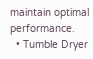maintain optimal performance.
  • Tumble Dryer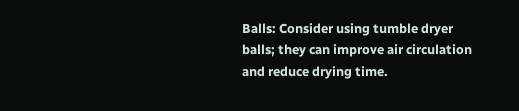Balls: Consider using tumble dryer balls; they can improve air circulation and reduce drying time.